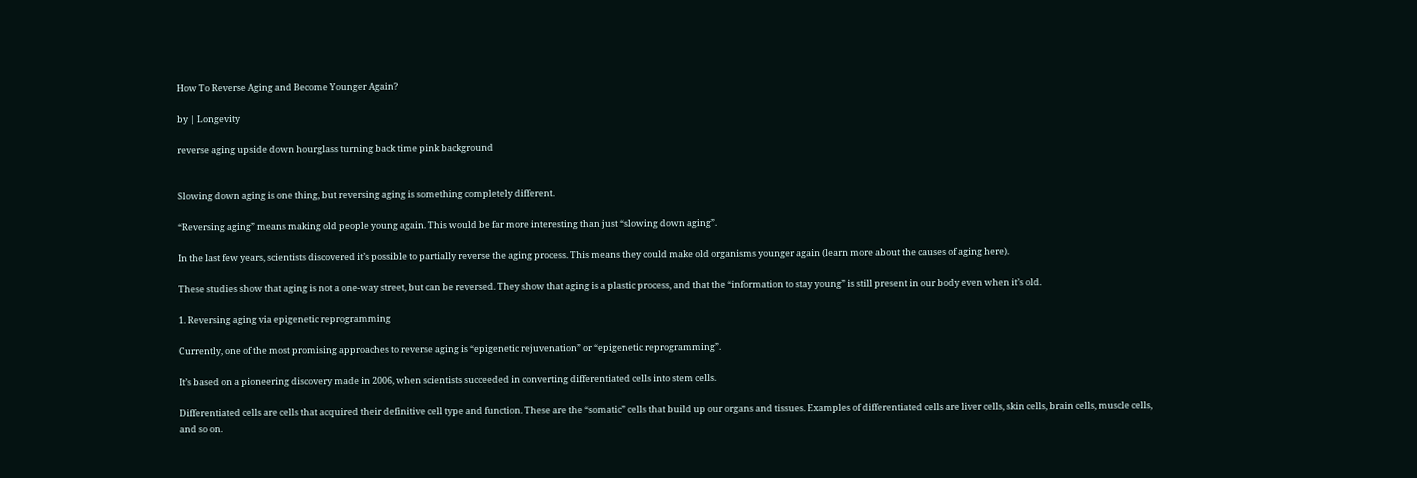How To Reverse Aging and Become Younger Again?

by | Longevity

reverse aging upside down hourglass turning back time pink background


Slowing down aging is one thing, but reversing aging is something completely different.

“Reversing aging” means making old people young again. This would be far more interesting than just “slowing down aging”.

In the last few years, scientists discovered it’s possible to partially reverse the aging process. This means they could make old organisms younger again (learn more about the causes of aging here).

These studies show that aging is not a one-way street, but can be reversed. They show that aging is a plastic process, and that the “information to stay young” is still present in our body even when it’s old.

1. Reversing aging via epigenetic reprogramming

Currently, one of the most promising approaches to reverse aging is “epigenetic rejuvenation” or “epigenetic reprogramming”.

It’s based on a pioneering discovery made in 2006, when scientists succeeded in converting differentiated cells into stem cells.

Differentiated cells are cells that acquired their definitive cell type and function. These are the “somatic” cells that build up our organs and tissues. Examples of differentiated cells are liver cells, skin cells, brain cells, muscle cells, and so on.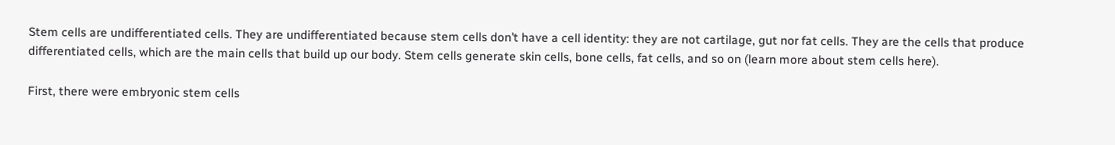Stem cells are undifferentiated cells. They are undifferentiated because stem cells don’t have a cell identity: they are not cartilage, gut nor fat cells. They are the cells that produce differentiated cells, which are the main cells that build up our body. Stem cells generate skin cells, bone cells, fat cells, and so on (learn more about stem cells here).

First, there were embryonic stem cells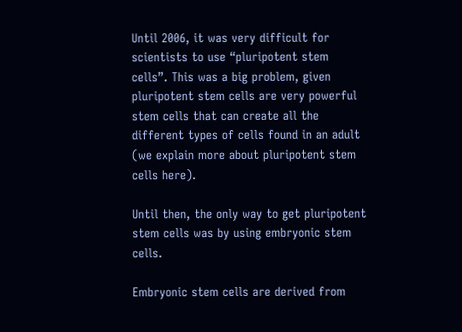Until 2006, it was very difficult for scientists to use “pluripotent stem cells”. This was a big problem, given pluripotent stem cells are very powerful stem cells that can create all the different types of cells found in an adult (we explain more about pluripotent stem cells here).

Until then, the only way to get pluripotent stem cells was by using embryonic stem cells.

Embryonic stem cells are derived from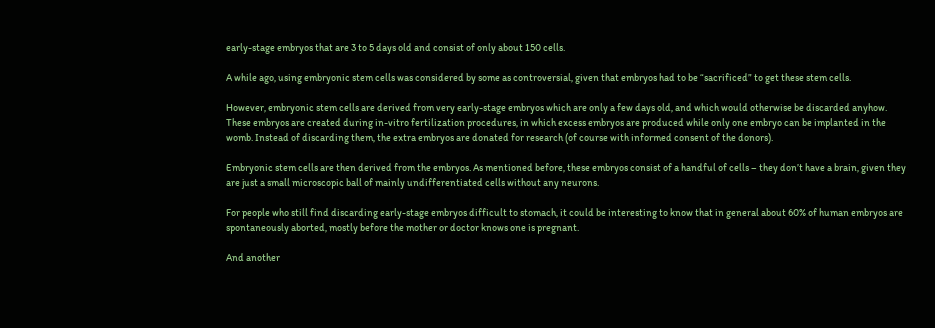early-stage embryos that are 3 to 5 days old and consist of only about 150 cells.

A while ago, using embryonic stem cells was considered by some as controversial, given that embryos had to be “sacrificed” to get these stem cells.

However, embryonic stem cells are derived from very early-stage embryos which are only a few days old, and which would otherwise be discarded anyhow. These embryos are created during in-vitro fertilization procedures, in which excess embryos are produced while only one embryo can be implanted in the womb. Instead of discarding them, the extra embryos are donated for research (of course with informed consent of the donors).

Embryonic stem cells are then derived from the embryos. As mentioned before, these embryos consist of a handful of cells – they don’t have a brain, given they are just a small microscopic ball of mainly undifferentiated cells without any neurons.

For people who still find discarding early-stage embryos difficult to stomach, it could be interesting to know that in general about 60% of human embryos are spontaneously aborted, mostly before the mother or doctor knows one is pregnant.

And another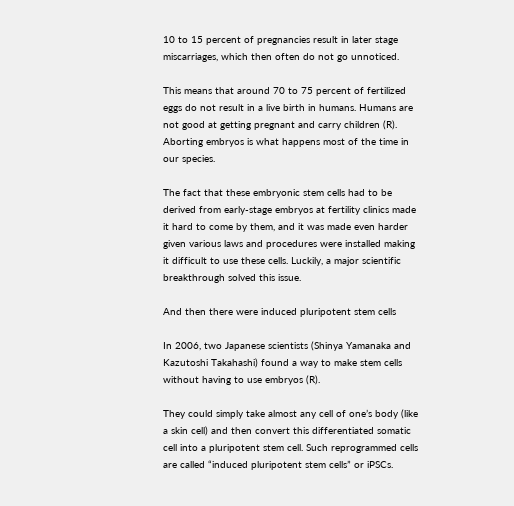10 to 15 percent of pregnancies result in later stage miscarriages, which then often do not go unnoticed.

This means that around 70 to 75 percent of fertilized eggs do not result in a live birth in humans. Humans are not good at getting pregnant and carry children (R). Aborting embryos is what happens most of the time in our species.

The fact that these embryonic stem cells had to be derived from early-stage embryos at fertility clinics made it hard to come by them, and it was made even harder given various laws and procedures were installed making it difficult to use these cells. Luckily, a major scientific breakthrough solved this issue.

And then there were induced pluripotent stem cells

In 2006, two Japanese scientists (Shinya Yamanaka and Kazutoshi Takahashi) found a way to make stem cells without having to use embryos (R).

They could simply take almost any cell of one’s body (like a skin cell) and then convert this differentiated somatic cell into a pluripotent stem cell. Such reprogrammed cells are called “induced pluripotent stem cells” or iPSCs.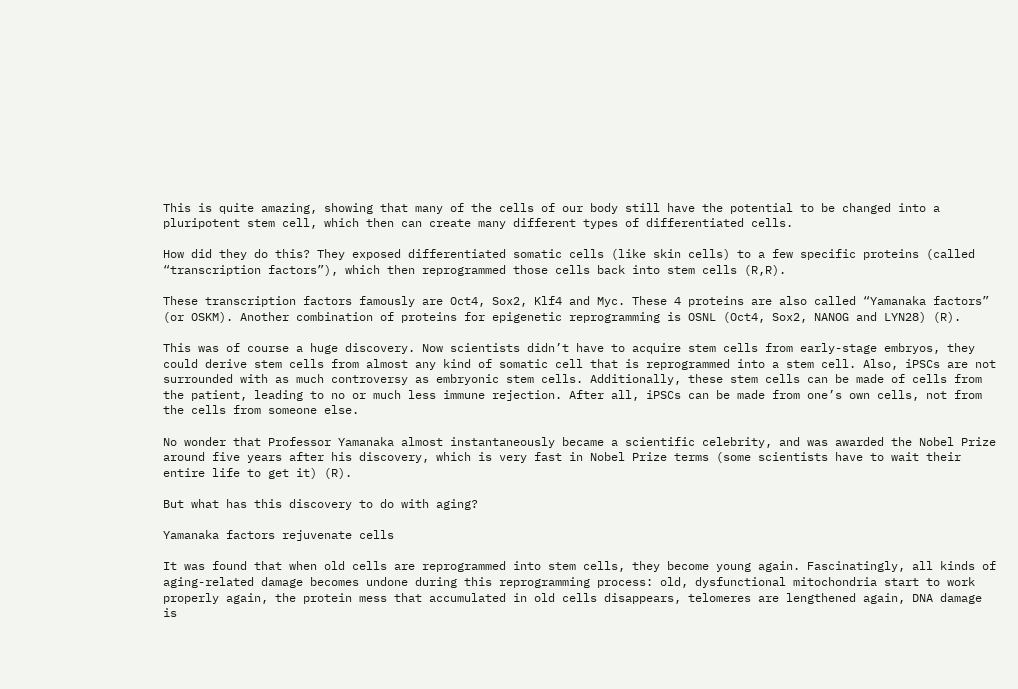This is quite amazing, showing that many of the cells of our body still have the potential to be changed into a pluripotent stem cell, which then can create many different types of differentiated cells.

How did they do this? They exposed differentiated somatic cells (like skin cells) to a few specific proteins (called “transcription factors”), which then reprogrammed those cells back into stem cells (R,R).

These transcription factors famously are Oct4, Sox2, Klf4 and Myc. These 4 proteins are also called “Yamanaka factors” (or OSKM). Another combination of proteins for epigenetic reprogramming is OSNL (Oct4, Sox2, NANOG and LYN28) (R).

This was of course a huge discovery. Now scientists didn’t have to acquire stem cells from early-stage embryos, they could derive stem cells from almost any kind of somatic cell that is reprogrammed into a stem cell. Also, iPSCs are not surrounded with as much controversy as embryonic stem cells. Additionally, these stem cells can be made of cells from the patient, leading to no or much less immune rejection. After all, iPSCs can be made from one’s own cells, not from the cells from someone else.

No wonder that Professor Yamanaka almost instantaneously became a scientific celebrity, and was awarded the Nobel Prize around five years after his discovery, which is very fast in Nobel Prize terms (some scientists have to wait their entire life to get it) (R).

But what has this discovery to do with aging?

Yamanaka factors rejuvenate cells

It was found that when old cells are reprogrammed into stem cells, they become young again. Fascinatingly, all kinds of aging-related damage becomes undone during this reprogramming process: old, dysfunctional mitochondria start to work properly again, the protein mess that accumulated in old cells disappears, telomeres are lengthened again, DNA damage is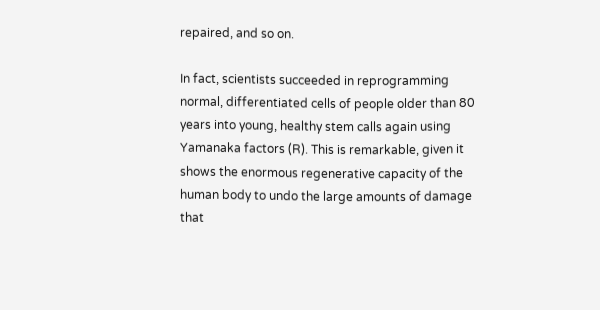repaired, and so on.

In fact, scientists succeeded in reprogramming normal, differentiated cells of people older than 80 years into young, healthy stem calls again using Yamanaka factors (R). This is remarkable, given it shows the enormous regenerative capacity of the human body to undo the large amounts of damage that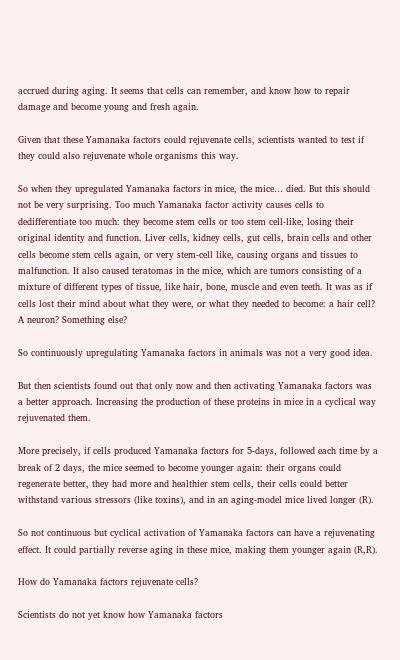accrued during aging. It seems that cells can remember, and know how to repair damage and become young and fresh again.

Given that these Yamanaka factors could rejuvenate cells, scientists wanted to test if they could also rejuvenate whole organisms this way.

So when they upregulated Yamanaka factors in mice, the mice… died. But this should not be very surprising. Too much Yamanaka factor activity causes cells to dedifferentiate too much: they become stem cells or too stem cell-like, losing their original identity and function. Liver cells, kidney cells, gut cells, brain cells and other cells become stem cells again, or very stem-cell like, causing organs and tissues to malfunction. It also caused teratomas in the mice, which are tumors consisting of a mixture of different types of tissue, like hair, bone, muscle and even teeth. It was as if cells lost their mind about what they were, or what they needed to become: a hair cell? A neuron? Something else?

So continuously upregulating Yamanaka factors in animals was not a very good idea.

But then scientists found out that only now and then activating Yamanaka factors was a better approach. Increasing the production of these proteins in mice in a cyclical way rejuvenated them.

More precisely, if cells produced Yamanaka factors for 5-days, followed each time by a break of 2 days, the mice seemed to become younger again: their organs could regenerate better, they had more and healthier stem cells, their cells could better withstand various stressors (like toxins), and in an aging-model mice lived longer (R).

So not continuous but cyclical activation of Yamanaka factors can have a rejuvenating effect. It could partially reverse aging in these mice, making them younger again (R,R).

How do Yamanaka factors rejuvenate cells?

Scientists do not yet know how Yamanaka factors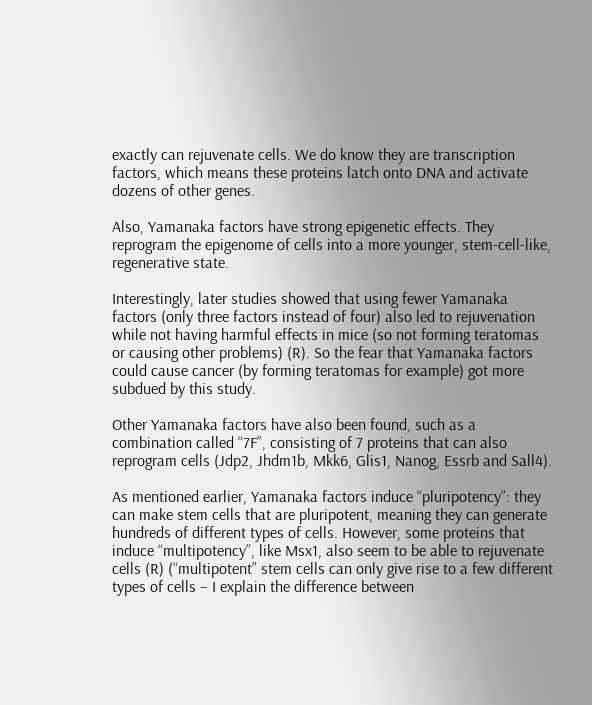exactly can rejuvenate cells. We do know they are transcription factors, which means these proteins latch onto DNA and activate dozens of other genes.

Also, Yamanaka factors have strong epigenetic effects. They reprogram the epigenome of cells into a more younger, stem-cell-like, regenerative state.

Interestingly, later studies showed that using fewer Yamanaka factors (only three factors instead of four) also led to rejuvenation while not having harmful effects in mice (so not forming teratomas or causing other problems) (R). So the fear that Yamanaka factors could cause cancer (by forming teratomas for example) got more subdued by this study.

Other Yamanaka factors have also been found, such as a combination called “7F”, consisting of 7 proteins that can also reprogram cells (Jdp2, Jhdm1b, Mkk6, Glis1, Nanog, Essrb and Sall4).

As mentioned earlier, Yamanaka factors induce “pluripotency”: they can make stem cells that are pluripotent, meaning they can generate hundreds of different types of cells. However, some proteins that induce “multipotency”, like Msx1, also seem to be able to rejuvenate cells (R) (“multipotent” stem cells can only give rise to a few different types of cells – I explain the difference between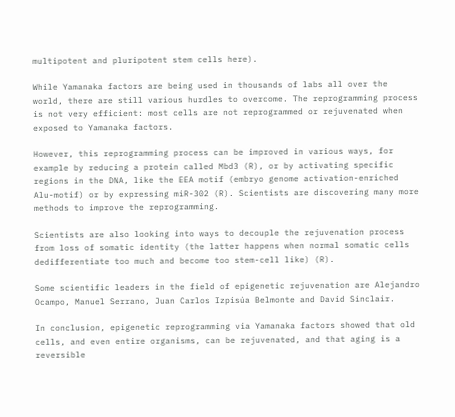multipotent and pluripotent stem cells here).

While Yamanaka factors are being used in thousands of labs all over the world, there are still various hurdles to overcome. The reprogramming process is not very efficient: most cells are not reprogrammed or rejuvenated when exposed to Yamanaka factors.

However, this reprogramming process can be improved in various ways, for example by reducing a protein called Mbd3 (R), or by activating specific regions in the DNA, like the EEA motif (embryo genome activation-enriched Alu-motif) or by expressing miR-302 (R). Scientists are discovering many more methods to improve the reprogramming.

Scientists are also looking into ways to decouple the rejuvenation process from loss of somatic identity (the latter happens when normal somatic cells dedifferentiate too much and become too stem-cell like) (R).

Some scientific leaders in the field of epigenetic rejuvenation are Alejandro Ocampo, Manuel Serrano, Juan Carlos Izpisúa Belmonte and David Sinclair.

In conclusion, epigenetic reprogramming via Yamanaka factors showed that old cells, and even entire organisms, can be rejuvenated, and that aging is a reversible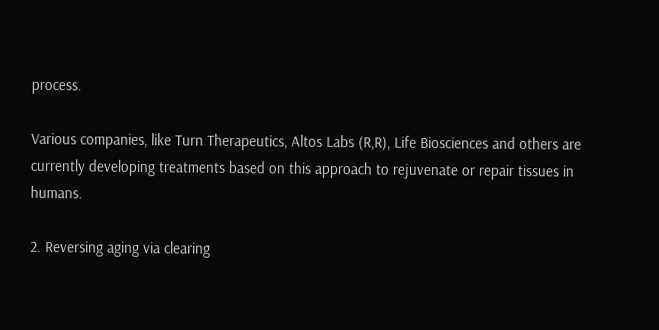process.

Various companies, like Turn Therapeutics, Altos Labs (R,R), Life Biosciences and others are currently developing treatments based on this approach to rejuvenate or repair tissues in humans.

2. Reversing aging via clearing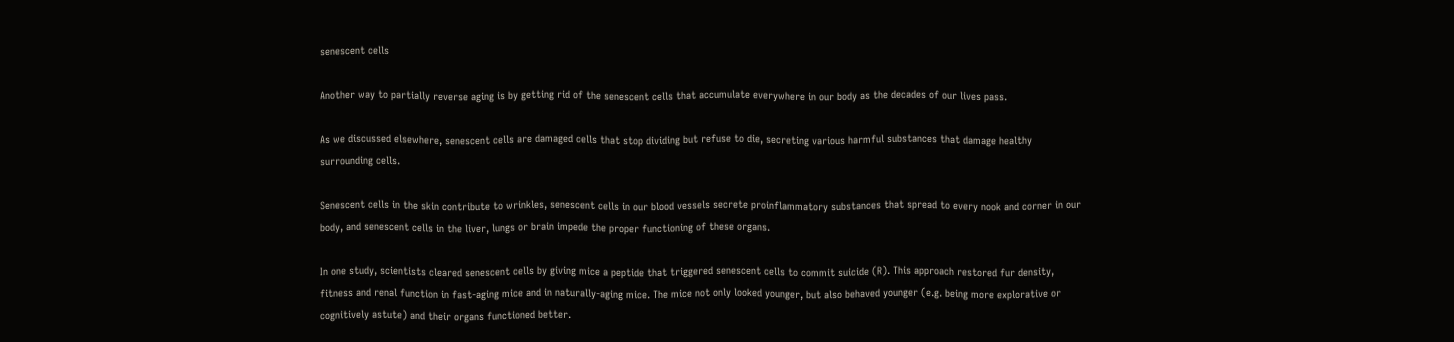senescent cells

Another way to partially reverse aging is by getting rid of the senescent cells that accumulate everywhere in our body as the decades of our lives pass.

As we discussed elsewhere, senescent cells are damaged cells that stop dividing but refuse to die, secreting various harmful substances that damage healthy surrounding cells.

Senescent cells in the skin contribute to wrinkles, senescent cells in our blood vessels secrete proinflammatory substances that spread to every nook and corner in our body, and senescent cells in the liver, lungs or brain impede the proper functioning of these organs.

In one study, scientists cleared senescent cells by giving mice a peptide that triggered senescent cells to commit suicide (R). This approach restored fur density, fitness and renal function in fast-aging mice and in naturally-aging mice. The mice not only looked younger, but also behaved younger (e.g. being more explorative or cognitively astute) and their organs functioned better.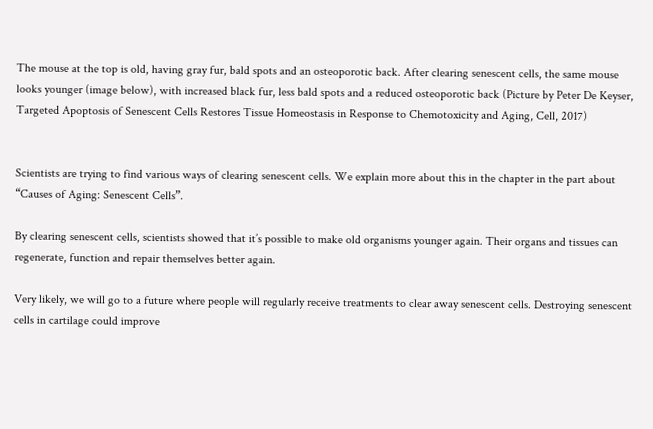The mouse at the top is old, having gray fur, bald spots and an osteoporotic back. After clearing senescent cells, the same mouse looks younger (image below), with increased black fur, less bald spots and a reduced osteoporotic back (Picture by Peter De Keyser, Targeted Apoptosis of Senescent Cells Restores Tissue Homeostasis in Response to Chemotoxicity and Aging, Cell, 2017)


Scientists are trying to find various ways of clearing senescent cells. We explain more about this in the chapter in the part about “Causes of Aging: Senescent Cells”.

By clearing senescent cells, scientists showed that it’s possible to make old organisms younger again. Their organs and tissues can regenerate, function and repair themselves better again.

Very likely, we will go to a future where people will regularly receive treatments to clear away senescent cells. Destroying senescent cells in cartilage could improve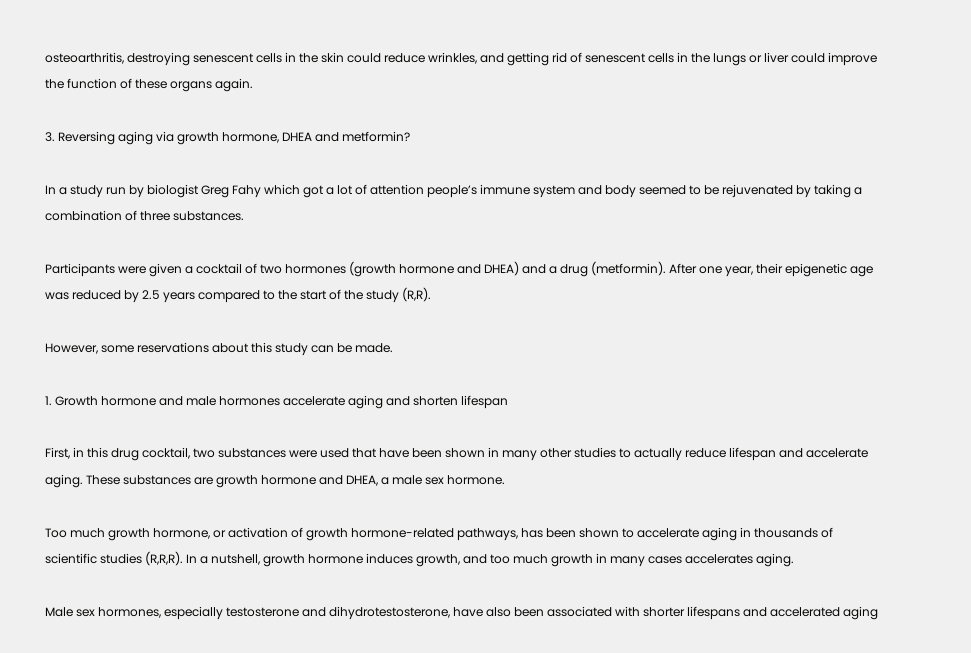osteoarthritis, destroying senescent cells in the skin could reduce wrinkles, and getting rid of senescent cells in the lungs or liver could improve the function of these organs again.

3. Reversing aging via growth hormone, DHEA and metformin?

In a study run by biologist Greg Fahy which got a lot of attention people’s immune system and body seemed to be rejuvenated by taking a combination of three substances.

Participants were given a cocktail of two hormones (growth hormone and DHEA) and a drug (metformin). After one year, their epigenetic age was reduced by 2.5 years compared to the start of the study (R,R).

However, some reservations about this study can be made.

1. Growth hormone and male hormones accelerate aging and shorten lifespan

First, in this drug cocktail, two substances were used that have been shown in many other studies to actually reduce lifespan and accelerate aging. These substances are growth hormone and DHEA, a male sex hormone.

Too much growth hormone, or activation of growth hormone-related pathways, has been shown to accelerate aging in thousands of scientific studies (R,R,R). In a nutshell, growth hormone induces growth, and too much growth in many cases accelerates aging.

Male sex hormones, especially testosterone and dihydrotestosterone, have also been associated with shorter lifespans and accelerated aging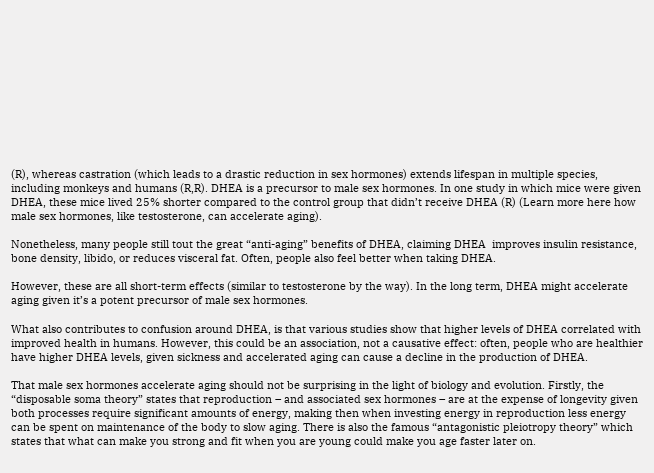(R), whereas castration (which leads to a drastic reduction in sex hormones) extends lifespan in multiple species, including monkeys and humans (R,R). DHEA is a precursor to male sex hormones. In one study in which mice were given DHEA, these mice lived 25% shorter compared to the control group that didn’t receive DHEA (R) (Learn more here how male sex hormones, like testosterone, can accelerate aging).

Nonetheless, many people still tout the great “anti-aging” benefits of DHEA, claiming DHEA  improves insulin resistance, bone density, libido, or reduces visceral fat. Often, people also feel better when taking DHEA.

However, these are all short-term effects (similar to testosterone by the way). In the long term, DHEA might accelerate aging given it’s a potent precursor of male sex hormones.

What also contributes to confusion around DHEA, is that various studies show that higher levels of DHEA correlated with improved health in humans. However, this could be an association, not a causative effect: often, people who are healthier have higher DHEA levels, given sickness and accelerated aging can cause a decline in the production of DHEA.

That male sex hormones accelerate aging should not be surprising in the light of biology and evolution. Firstly, the “disposable soma theory” states that reproduction – and associated sex hormones – are at the expense of longevity given both processes require significant amounts of energy, making then when investing energy in reproduction less energy can be spent on maintenance of the body to slow aging. There is also the famous “antagonistic pleiotropy theory” which states that what can make you strong and fit when you are young could make you age faster later on.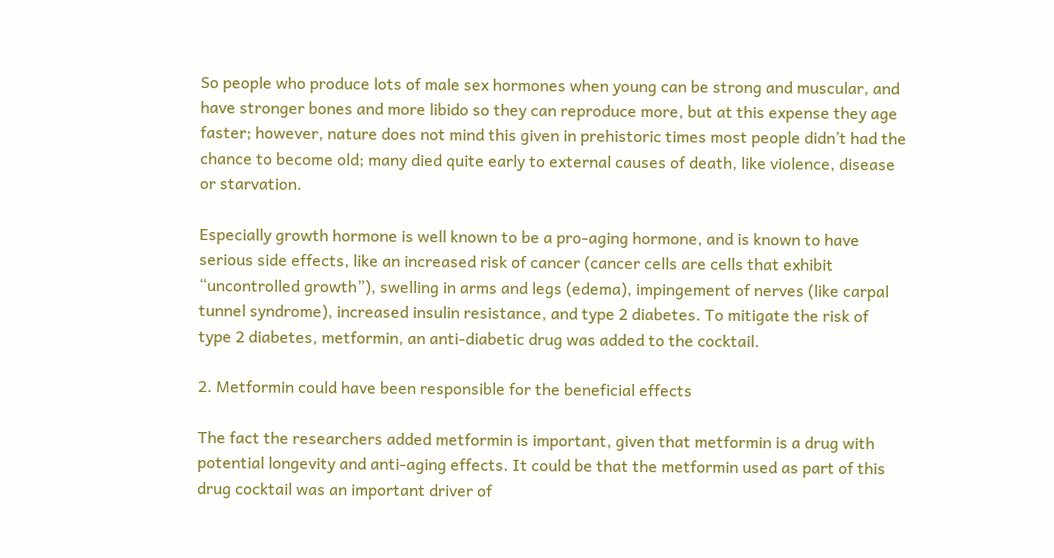So people who produce lots of male sex hormones when young can be strong and muscular, and have stronger bones and more libido so they can reproduce more, but at this expense they age faster; however, nature does not mind this given in prehistoric times most people didn’t had the chance to become old; many died quite early to external causes of death, like violence, disease or starvation.

Especially growth hormone is well known to be a pro-aging hormone, and is known to have serious side effects, like an increased risk of cancer (cancer cells are cells that exhibit “uncontrolled growth”), swelling in arms and legs (edema), impingement of nerves (like carpal tunnel syndrome), increased insulin resistance, and type 2 diabetes. To mitigate the risk of type 2 diabetes, metformin, an anti-diabetic drug was added to the cocktail.

2. Metformin could have been responsible for the beneficial effects

The fact the researchers added metformin is important, given that metformin is a drug with potential longevity and anti-aging effects. It could be that the metformin used as part of this drug cocktail was an important driver of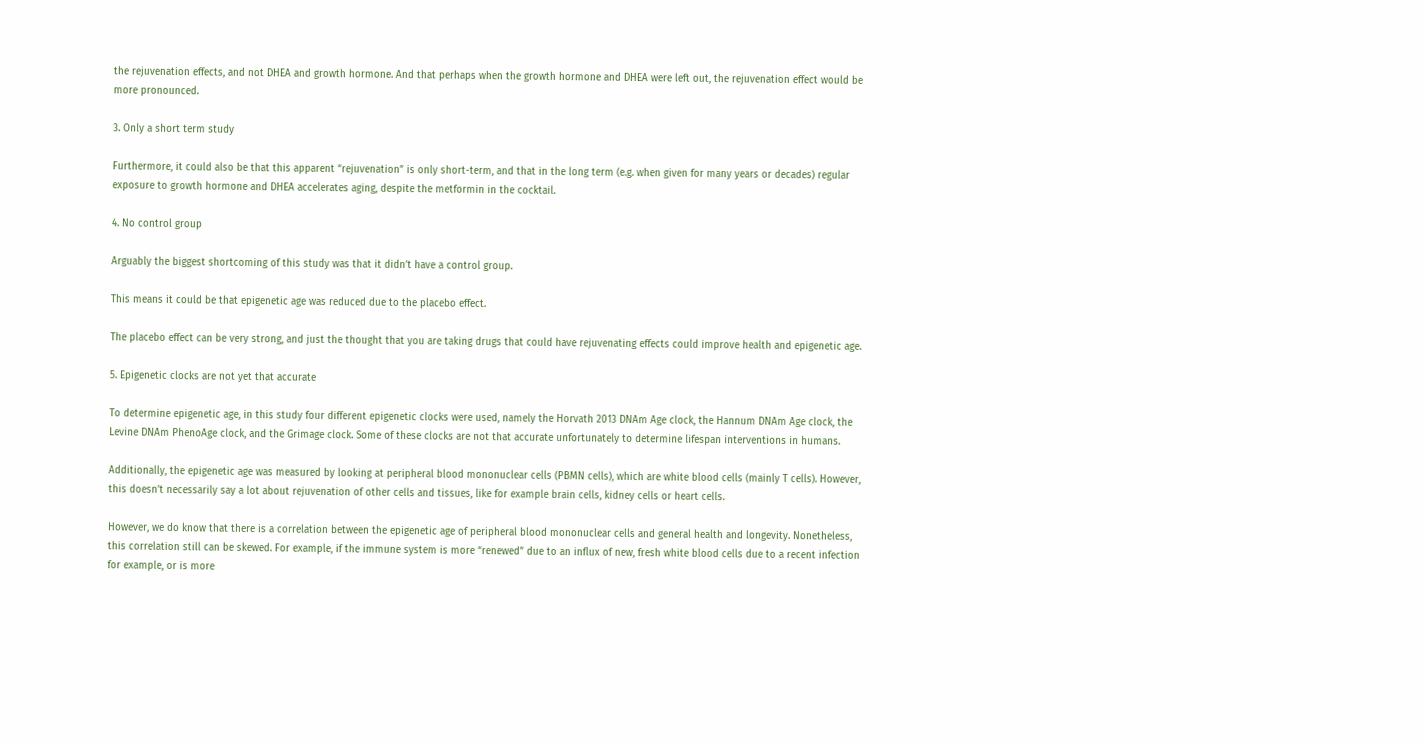the rejuvenation effects, and not DHEA and growth hormone. And that perhaps when the growth hormone and DHEA were left out, the rejuvenation effect would be more pronounced.

3. Only a short term study

Furthermore, it could also be that this apparent “rejuvenation” is only short-term, and that in the long term (e.g. when given for many years or decades) regular exposure to growth hormone and DHEA accelerates aging, despite the metformin in the cocktail.

4. No control group

Arguably the biggest shortcoming of this study was that it didn’t have a control group.

This means it could be that epigenetic age was reduced due to the placebo effect.

The placebo effect can be very strong, and just the thought that you are taking drugs that could have rejuvenating effects could improve health and epigenetic age.

5. Epigenetic clocks are not yet that accurate

To determine epigenetic age, in this study four different epigenetic clocks were used, namely the Horvath 2013 DNAm Age clock, the Hannum DNAm Age clock, the Levine DNAm PhenoAge clock, and the Grimage clock. Some of these clocks are not that accurate unfortunately to determine lifespan interventions in humans.

Additionally, the epigenetic age was measured by looking at peripheral blood mononuclear cells (PBMN cells), which are white blood cells (mainly T cells). However, this doesn’t necessarily say a lot about rejuvenation of other cells and tissues, like for example brain cells, kidney cells or heart cells.

However, we do know that there is a correlation between the epigenetic age of peripheral blood mononuclear cells and general health and longevity. Nonetheless, this correlation still can be skewed. For example, if the immune system is more “renewed” due to an influx of new, fresh white blood cells due to a recent infection for example, or is more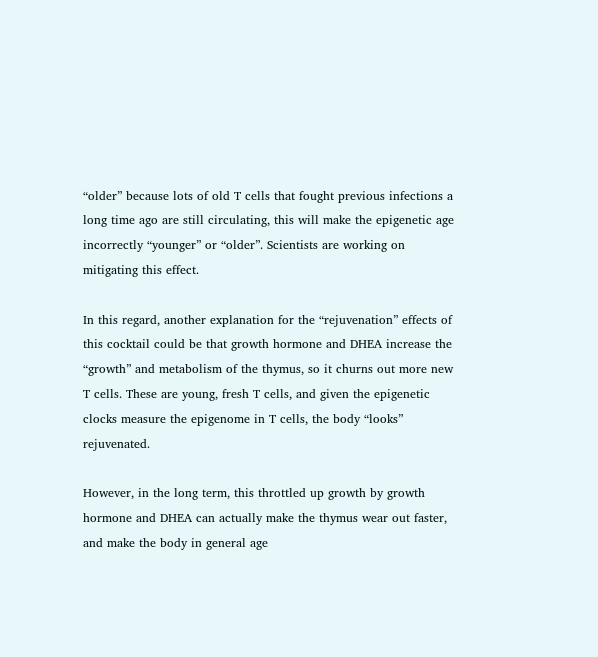“older” because lots of old T cells that fought previous infections a long time ago are still circulating, this will make the epigenetic age incorrectly “younger” or “older”. Scientists are working on mitigating this effect.

In this regard, another explanation for the “rejuvenation” effects of this cocktail could be that growth hormone and DHEA increase the “growth” and metabolism of the thymus, so it churns out more new T cells. These are young, fresh T cells, and given the epigenetic clocks measure the epigenome in T cells, the body “looks” rejuvenated.

However, in the long term, this throttled up growth by growth hormone and DHEA can actually make the thymus wear out faster, and make the body in general age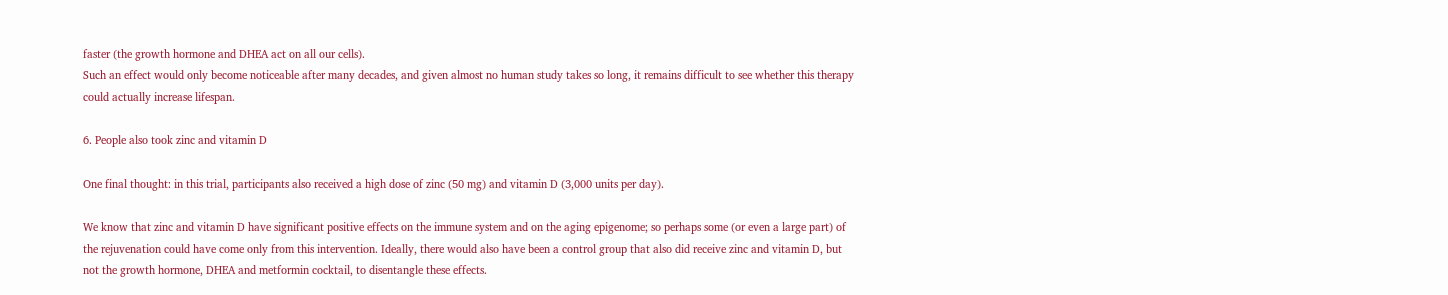faster (the growth hormone and DHEA act on all our cells).
Such an effect would only become noticeable after many decades, and given almost no human study takes so long, it remains difficult to see whether this therapy could actually increase lifespan.

6. People also took zinc and vitamin D

One final thought: in this trial, participants also received a high dose of zinc (50 mg) and vitamin D (3,000 units per day).

We know that zinc and vitamin D have significant positive effects on the immune system and on the aging epigenome; so perhaps some (or even a large part) of the rejuvenation could have come only from this intervention. Ideally, there would also have been a control group that also did receive zinc and vitamin D, but not the growth hormone, DHEA and metformin cocktail, to disentangle these effects.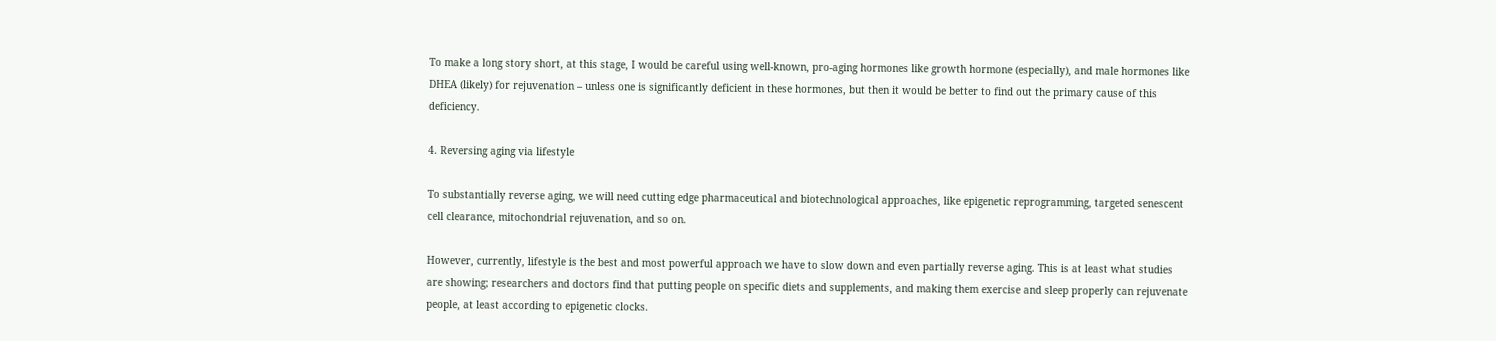To make a long story short, at this stage, I would be careful using well-known, pro-aging hormones like growth hormone (especially), and male hormones like DHEA (likely) for rejuvenation – unless one is significantly deficient in these hormones, but then it would be better to find out the primary cause of this deficiency.

4. Reversing aging via lifestyle

To substantially reverse aging, we will need cutting edge pharmaceutical and biotechnological approaches, like epigenetic reprogramming, targeted senescent cell clearance, mitochondrial rejuvenation, and so on.

However, currently, lifestyle is the best and most powerful approach we have to slow down and even partially reverse aging. This is at least what studies are showing; researchers and doctors find that putting people on specific diets and supplements, and making them exercise and sleep properly can rejuvenate people, at least according to epigenetic clocks.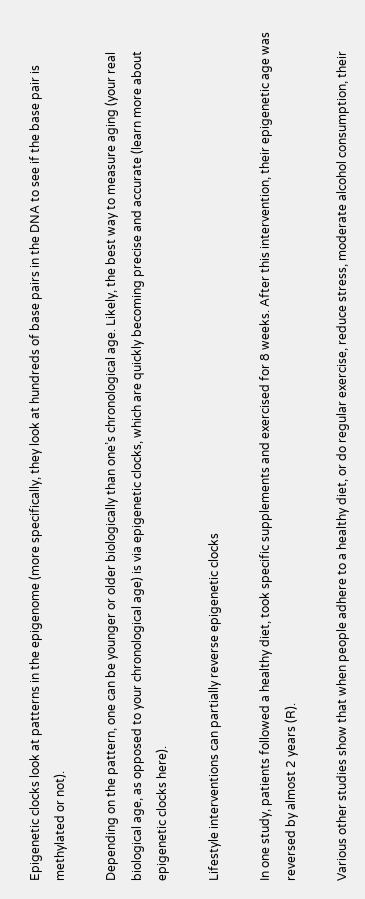Epigenetic clocks look at patterns in the epigenome (more specifically, they look at hundreds of base pairs in the DNA to see if the base pair is methylated or not).

Depending on the pattern, one can be younger or older biologically than one’s chronological age. Likely, the best way to measure aging (your real biological age, as opposed to your chronological age) is via epigenetic clocks, which are quickly becoming precise and accurate (learn more about epigenetic clocks here).

Lifestyle interventions can partially reverse epigenetic clocks

In one study, patients followed a healthy diet, took specific supplements and exercised for 8 weeks. After this intervention, their epigenetic age was reversed by almost 2 years (R).

Various other studies show that when people adhere to a healthy diet, or do regular exercise, reduce stress, moderate alcohol consumption, their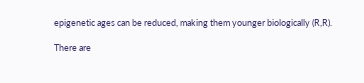epigenetic ages can be reduced, making them younger biologically (R,R).

There are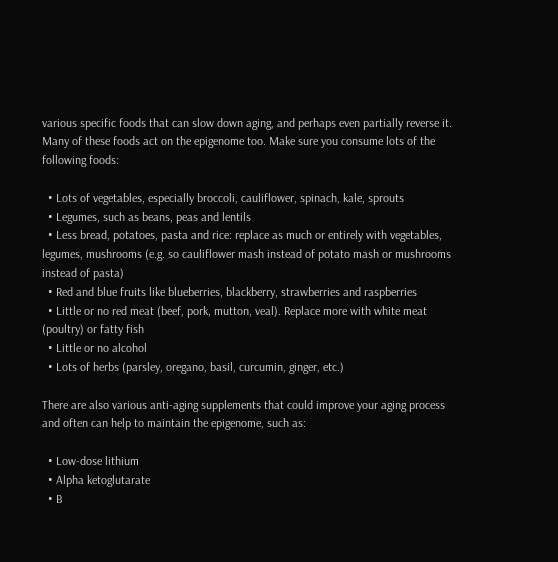various specific foods that can slow down aging, and perhaps even partially reverse it. Many of these foods act on the epigenome too. Make sure you consume lots of the following foods:

  • Lots of vegetables, especially broccoli, cauliflower, spinach, kale, sprouts
  • Legumes, such as beans, peas and lentils
  • Less bread, potatoes, pasta and rice: replace as much or entirely with vegetables, legumes, mushrooms (e.g. so cauliflower mash instead of potato mash or mushrooms instead of pasta)
  • Red and blue fruits like blueberries, blackberry, strawberries and raspberries
  • Little or no red meat (beef, pork, mutton, veal). Replace more with white meat (poultry) or fatty fish
  • Little or no alcohol
  • Lots of herbs (parsley, oregano, basil, curcumin, ginger, etc.)

There are also various anti-aging supplements that could improve your aging process and often can help to maintain the epigenome, such as:

  • Low-dose lithium
  • Alpha ketoglutarate
  • B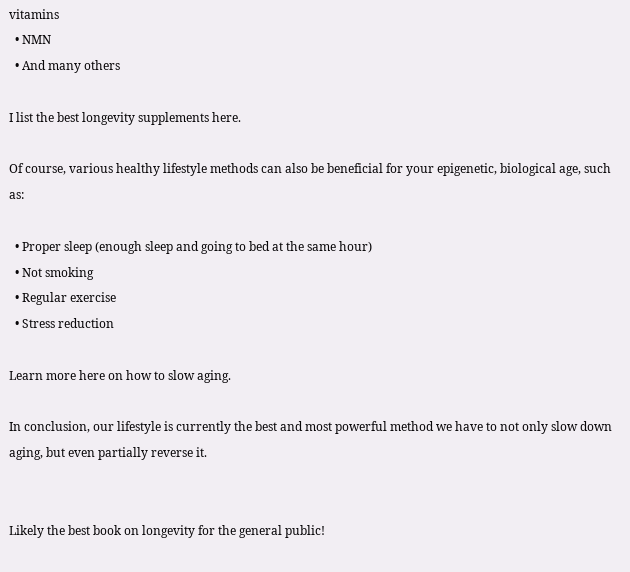vitamins
  • NMN
  • And many others

I list the best longevity supplements here.

Of course, various healthy lifestyle methods can also be beneficial for your epigenetic, biological age, such as:

  • Proper sleep (enough sleep and going to bed at the same hour)
  • Not smoking
  • Regular exercise
  • Stress reduction

Learn more here on how to slow aging.

In conclusion, our lifestyle is currently the best and most powerful method we have to not only slow down aging, but even partially reverse it.


Likely the best book on longevity for the general public!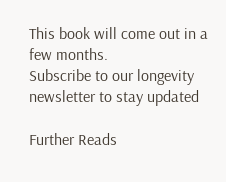This book will come out in a few months.
Subscribe to our longevity newsletter to stay updated

Further Reads